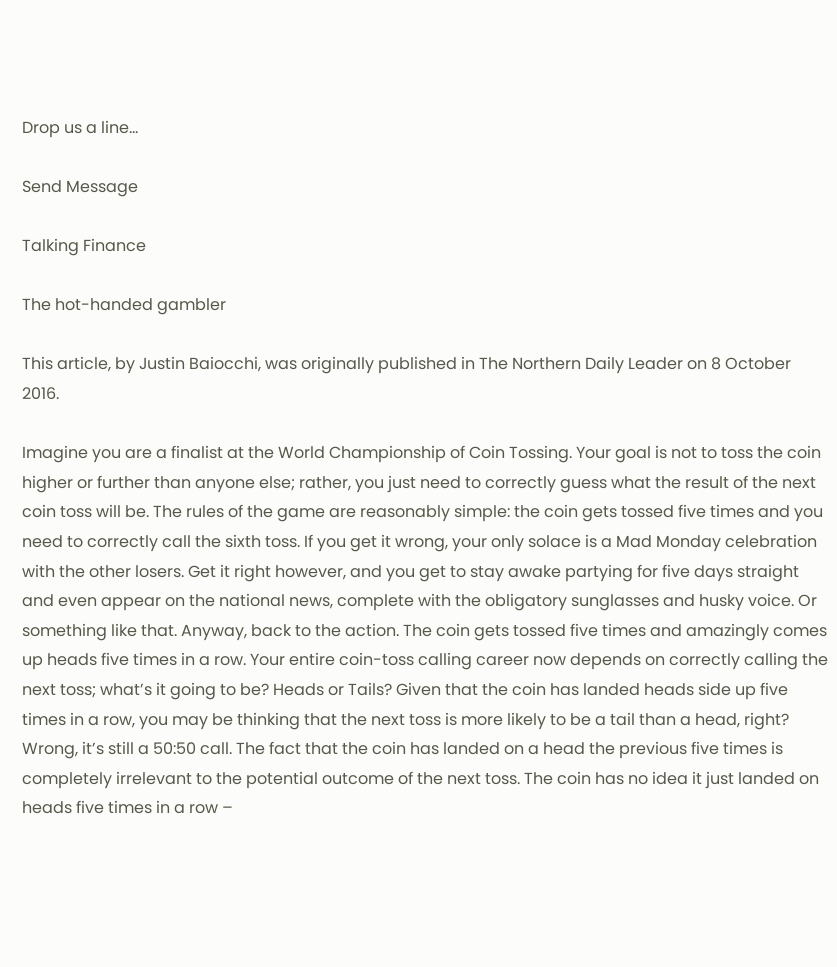Drop us a line...

Send Message

Talking Finance

The hot-handed gambler

This article, by Justin Baiocchi, was originally published in The Northern Daily Leader on 8 October 2016.

Imagine you are a finalist at the World Championship of Coin Tossing. Your goal is not to toss the coin higher or further than anyone else; rather, you just need to correctly guess what the result of the next coin toss will be. The rules of the game are reasonably simple: the coin gets tossed five times and you need to correctly call the sixth toss. If you get it wrong, your only solace is a Mad Monday celebration with the other losers. Get it right however, and you get to stay awake partying for five days straight and even appear on the national news, complete with the obligatory sunglasses and husky voice. Or something like that. Anyway, back to the action. The coin gets tossed five times and amazingly comes up heads five times in a row. Your entire coin-toss calling career now depends on correctly calling the next toss; what’s it going to be? Heads or Tails? Given that the coin has landed heads side up five times in a row, you may be thinking that the next toss is more likely to be a tail than a head, right? Wrong, it’s still a 50:50 call. The fact that the coin has landed on a head the previous five times is completely irrelevant to the potential outcome of the next toss. The coin has no idea it just landed on heads five times in a row –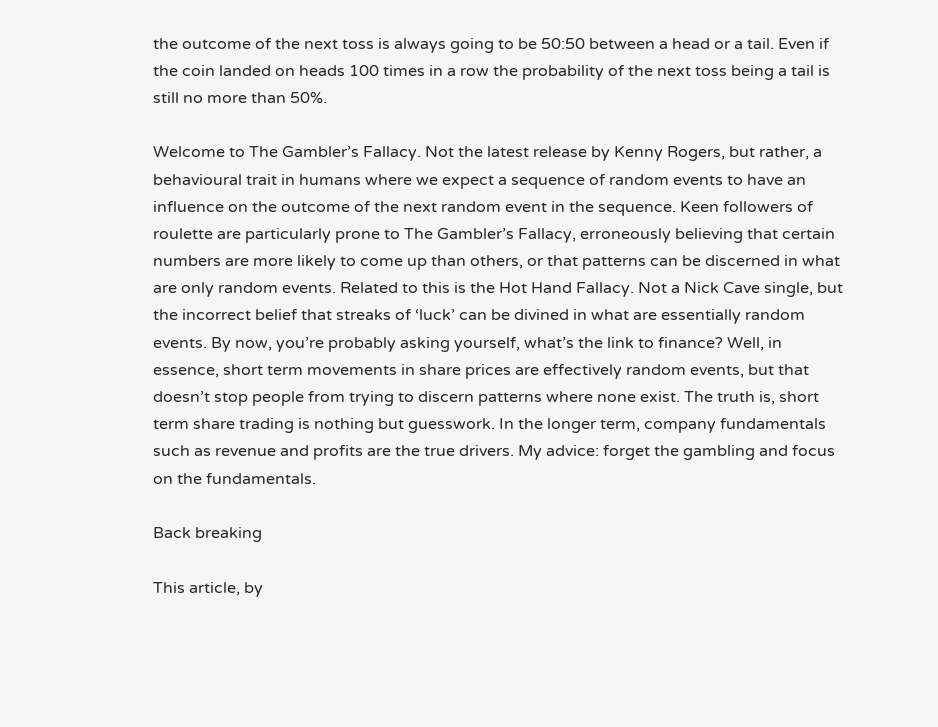the outcome of the next toss is always going to be 50:50 between a head or a tail. Even if the coin landed on heads 100 times in a row the probability of the next toss being a tail is still no more than 50%.

Welcome to The Gambler’s Fallacy. Not the latest release by Kenny Rogers, but rather, a behavioural trait in humans where we expect a sequence of random events to have an influence on the outcome of the next random event in the sequence. Keen followers of roulette are particularly prone to The Gambler’s Fallacy, erroneously believing that certain numbers are more likely to come up than others, or that patterns can be discerned in what are only random events. Related to this is the Hot Hand Fallacy. Not a Nick Cave single, but the incorrect belief that streaks of ‘luck’ can be divined in what are essentially random events. By now, you’re probably asking yourself, what’s the link to finance? Well, in essence, short term movements in share prices are effectively random events, but that doesn’t stop people from trying to discern patterns where none exist. The truth is, short term share trading is nothing but guesswork. In the longer term, company fundamentals such as revenue and profits are the true drivers. My advice: forget the gambling and focus on the fundamentals.

Back breaking

This article, by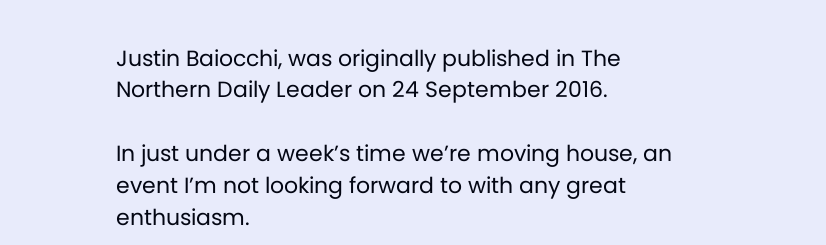Justin Baiocchi, was originally published in The Northern Daily Leader on 24 September 2016.

In just under a week’s time we’re moving house, an event I’m not looking forward to with any great enthusiasm.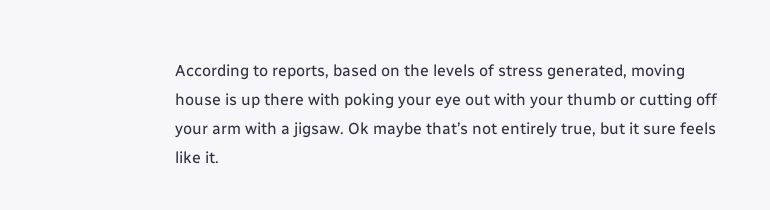According to reports, based on the levels of stress generated, moving house is up there with poking your eye out with your thumb or cutting off your arm with a jigsaw. Ok maybe that’s not entirely true, but it sure feels like it.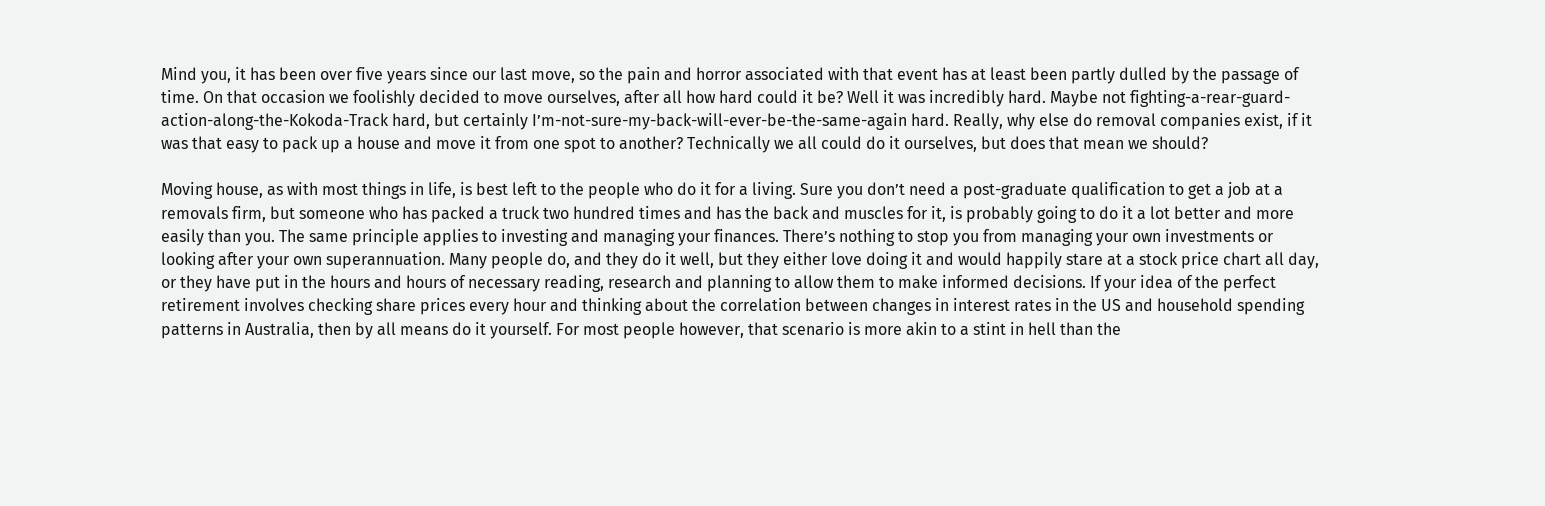Mind you, it has been over five years since our last move, so the pain and horror associated with that event has at least been partly dulled by the passage of time. On that occasion we foolishly decided to move ourselves, after all how hard could it be? Well it was incredibly hard. Maybe not fighting-a-rear-guard-action-along-the-Kokoda-Track hard, but certainly I’m-not-sure-my-back-will-ever-be-the-same-again hard. Really, why else do removal companies exist, if it was that easy to pack up a house and move it from one spot to another? Technically we all could do it ourselves, but does that mean we should?

Moving house, as with most things in life, is best left to the people who do it for a living. Sure you don’t need a post-graduate qualification to get a job at a removals firm, but someone who has packed a truck two hundred times and has the back and muscles for it, is probably going to do it a lot better and more easily than you. The same principle applies to investing and managing your finances. There’s nothing to stop you from managing your own investments or looking after your own superannuation. Many people do, and they do it well, but they either love doing it and would happily stare at a stock price chart all day, or they have put in the hours and hours of necessary reading, research and planning to allow them to make informed decisions. If your idea of the perfect retirement involves checking share prices every hour and thinking about the correlation between changes in interest rates in the US and household spending patterns in Australia, then by all means do it yourself. For most people however, that scenario is more akin to a stint in hell than the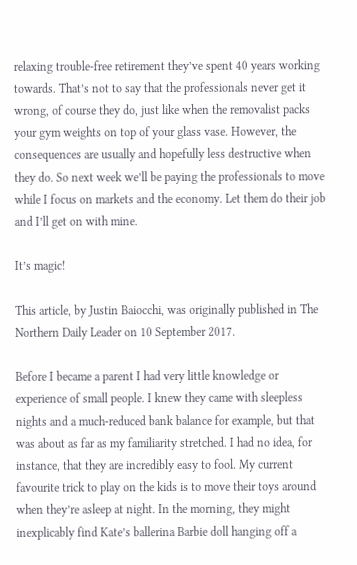relaxing trouble-free retirement they’ve spent 40 years working towards. That’s not to say that the professionals never get it wrong, of course they do, just like when the removalist packs your gym weights on top of your glass vase. However, the consequences are usually and hopefully less destructive when they do. So next week we’ll be paying the professionals to move while I focus on markets and the economy. Let them do their job and I’ll get on with mine.

It’s magic!

This article, by Justin Baiocchi, was originally published in The Northern Daily Leader on 10 September 2017.

Before I became a parent I had very little knowledge or experience of small people. I knew they came with sleepless nights and a much-reduced bank balance for example, but that was about as far as my familiarity stretched. I had no idea, for instance, that they are incredibly easy to fool. My current favourite trick to play on the kids is to move their toys around when they’re asleep at night. In the morning, they might inexplicably find Kate’s ballerina Barbie doll hanging off a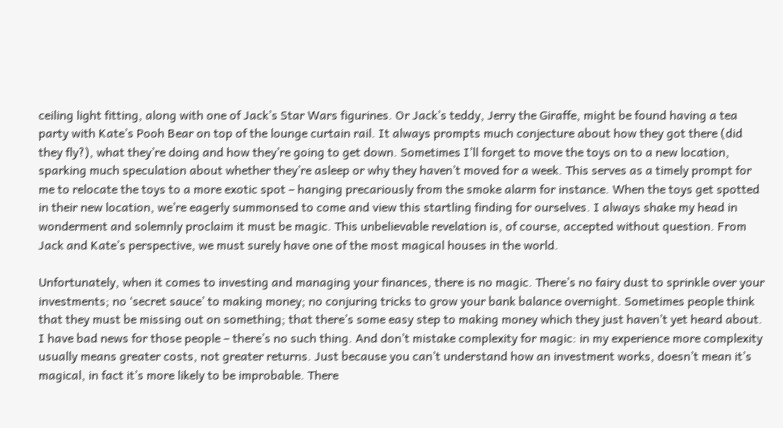ceiling light fitting, along with one of Jack’s Star Wars figurines. Or Jack’s teddy, Jerry the Giraffe, might be found having a tea party with Kate’s Pooh Bear on top of the lounge curtain rail. It always prompts much conjecture about how they got there (did they fly?), what they’re doing and how they’re going to get down. Sometimes I’ll forget to move the toys on to a new location, sparking much speculation about whether they’re asleep or why they haven’t moved for a week. This serves as a timely prompt for me to relocate the toys to a more exotic spot – hanging precariously from the smoke alarm for instance. When the toys get spotted in their new location, we’re eagerly summonsed to come and view this startling finding for ourselves. I always shake my head in wonderment and solemnly proclaim it must be magic. This unbelievable revelation is, of course, accepted without question. From Jack and Kate’s perspective, we must surely have one of the most magical houses in the world.

Unfortunately, when it comes to investing and managing your finances, there is no magic. There’s no fairy dust to sprinkle over your investments; no ‘secret sauce’ to making money; no conjuring tricks to grow your bank balance overnight. Sometimes people think that they must be missing out on something; that there’s some easy step to making money which they just haven’t yet heard about. I have bad news for those people – there’s no such thing. And don’t mistake complexity for magic: in my experience more complexity usually means greater costs, not greater returns. Just because you can’t understand how an investment works, doesn’t mean it’s magical, in fact it’s more likely to be improbable. There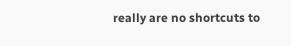really are no shortcuts to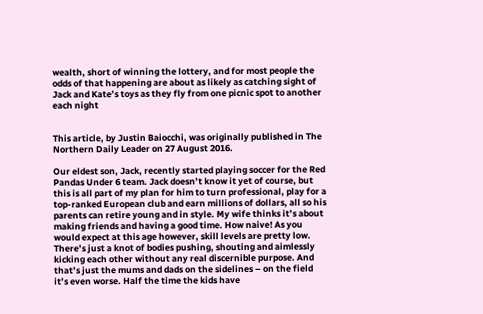wealth, short of winning the lottery, and for most people the odds of that happening are about as likely as catching sight of Jack and Kate’s toys as they fly from one picnic spot to another each night


This article, by Justin Baiocchi, was originally published in The Northern Daily Leader on 27 August 2016.

Our eldest son, Jack, recently started playing soccer for the Red Pandas Under 6 team. Jack doesn’t know it yet of course, but this is all part of my plan for him to turn professional, play for a top-ranked European club and earn millions of dollars, all so his parents can retire young and in style. My wife thinks it’s about making friends and having a good time. How naive! As you would expect at this age however, skill levels are pretty low. There’s just a knot of bodies pushing, shouting and aimlessly kicking each other without any real discernible purpose. And that’s just the mums and dads on the sidelines – on the field it’s even worse. Half the time the kids have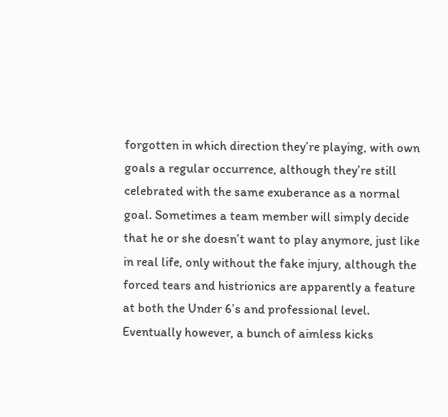forgotten in which direction they’re playing, with own goals a regular occurrence, although they’re still celebrated with the same exuberance as a normal goal. Sometimes a team member will simply decide that he or she doesn’t want to play anymore, just like in real life, only without the fake injury, although the forced tears and histrionics are apparently a feature at both the Under 6’s and professional level. Eventually however, a bunch of aimless kicks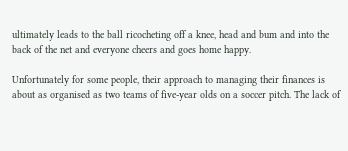ultimately leads to the ball ricocheting off a knee, head and bum and into the back of the net and everyone cheers and goes home happy.

Unfortunately for some people, their approach to managing their finances is about as organised as two teams of five-year olds on a soccer pitch. The lack of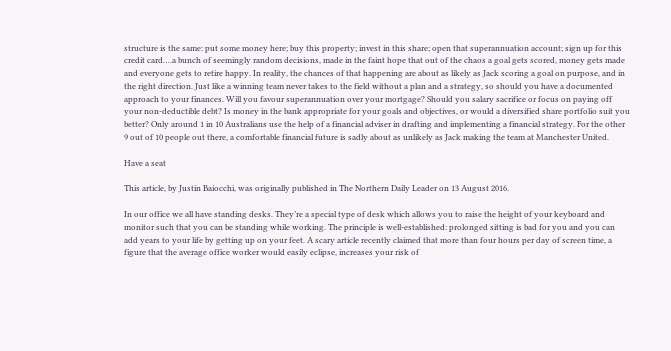structure is the same: put some money here; buy this property; invest in this share; open that superannuation account; sign up for this credit card….a bunch of seemingly random decisions, made in the faint hope that out of the chaos a goal gets scored, money gets made and everyone gets to retire happy. In reality, the chances of that happening are about as likely as Jack scoring a goal on purpose, and in the right direction. Just like a winning team never takes to the field without a plan and a strategy, so should you have a documented approach to your finances. Will you favour superannuation over your mortgage? Should you salary sacrifice or focus on paying off your non-deductible debt? Is money in the bank appropriate for your goals and objectives, or would a diversified share portfolio suit you better? Only around 1 in 10 Australians use the help of a financial adviser in drafting and implementing a financial strategy. For the other 9 out of 10 people out there, a comfortable financial future is sadly about as unlikely as Jack making the team at Manchester United.

Have a seat

This article, by Justin Baiocchi, was originally published in The Northern Daily Leader on 13 August 2016.

In our office we all have standing desks. They’re a special type of desk which allows you to raise the height of your keyboard and monitor such that you can be standing while working. The principle is well-established: prolonged sitting is bad for you and you can add years to your life by getting up on your feet. A scary article recently claimed that more than four hours per day of screen time, a figure that the average office worker would easily eclipse, increases your risk of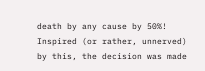death by any cause by 50%! Inspired (or rather, unnerved) by this, the decision was made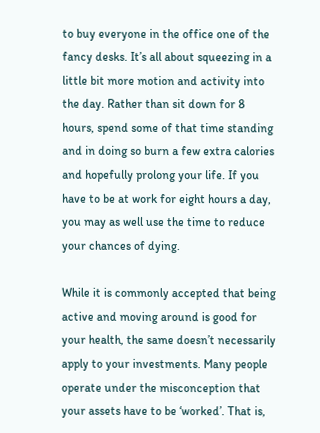to buy everyone in the office one of the fancy desks. It’s all about squeezing in a little bit more motion and activity into the day. Rather than sit down for 8 hours, spend some of that time standing and in doing so burn a few extra calories and hopefully prolong your life. If you have to be at work for eight hours a day, you may as well use the time to reduce your chances of dying.

While it is commonly accepted that being active and moving around is good for your health, the same doesn’t necessarily apply to your investments. Many people operate under the misconception that your assets have to be ‘worked’. That is,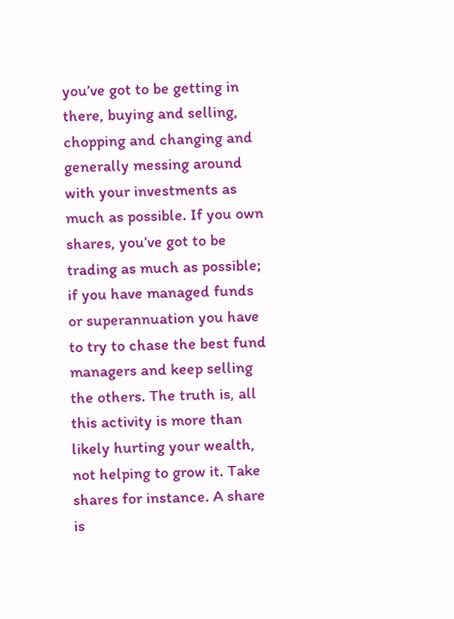you’ve got to be getting in there, buying and selling, chopping and changing and generally messing around with your investments as much as possible. If you own shares, you’ve got to be trading as much as possible; if you have managed funds or superannuation you have to try to chase the best fund managers and keep selling the others. The truth is, all this activity is more than likely hurting your wealth, not helping to grow it. Take shares for instance. A share is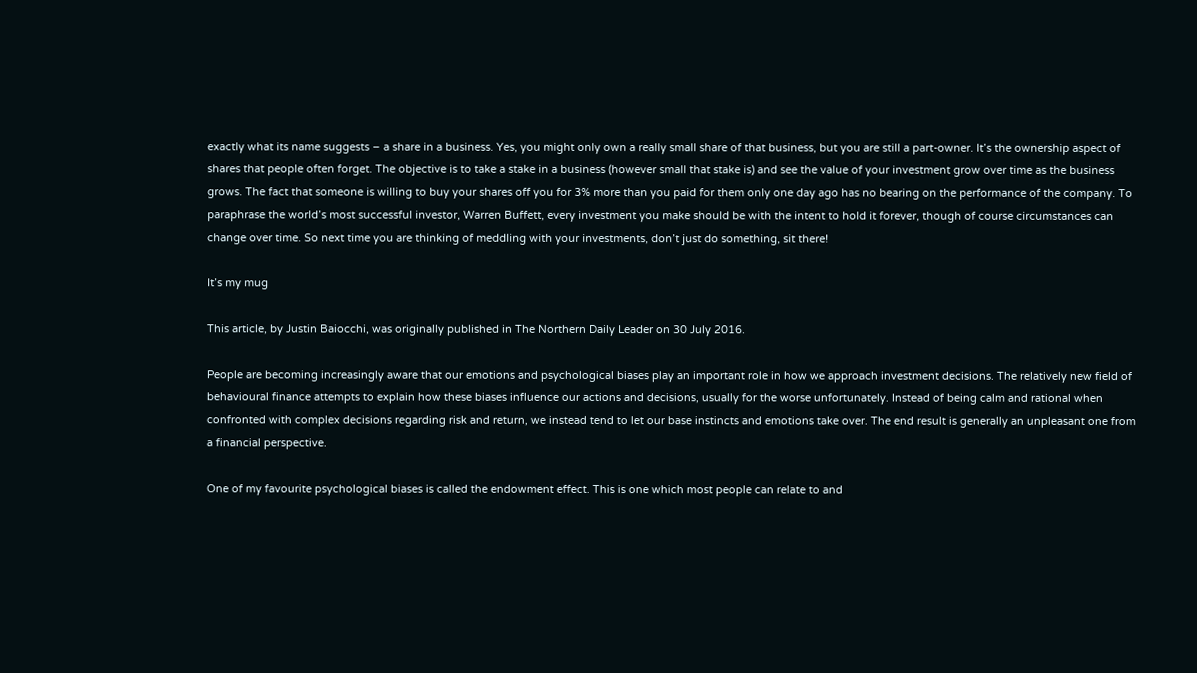exactly what its name suggests – a share in a business. Yes, you might only own a really small share of that business, but you are still a part-owner. It’s the ownership aspect of shares that people often forget. The objective is to take a stake in a business (however small that stake is) and see the value of your investment grow over time as the business grows. The fact that someone is willing to buy your shares off you for 3% more than you paid for them only one day ago has no bearing on the performance of the company. To paraphrase the world’s most successful investor, Warren Buffett, every investment you make should be with the intent to hold it forever, though of course circumstances can change over time. So next time you are thinking of meddling with your investments, don’t just do something, sit there!

It’s my mug

This article, by Justin Baiocchi, was originally published in The Northern Daily Leader on 30 July 2016.

People are becoming increasingly aware that our emotions and psychological biases play an important role in how we approach investment decisions. The relatively new field of behavioural finance attempts to explain how these biases influence our actions and decisions, usually for the worse unfortunately. Instead of being calm and rational when confronted with complex decisions regarding risk and return, we instead tend to let our base instincts and emotions take over. The end result is generally an unpleasant one from a financial perspective.

One of my favourite psychological biases is called the endowment effect. This is one which most people can relate to and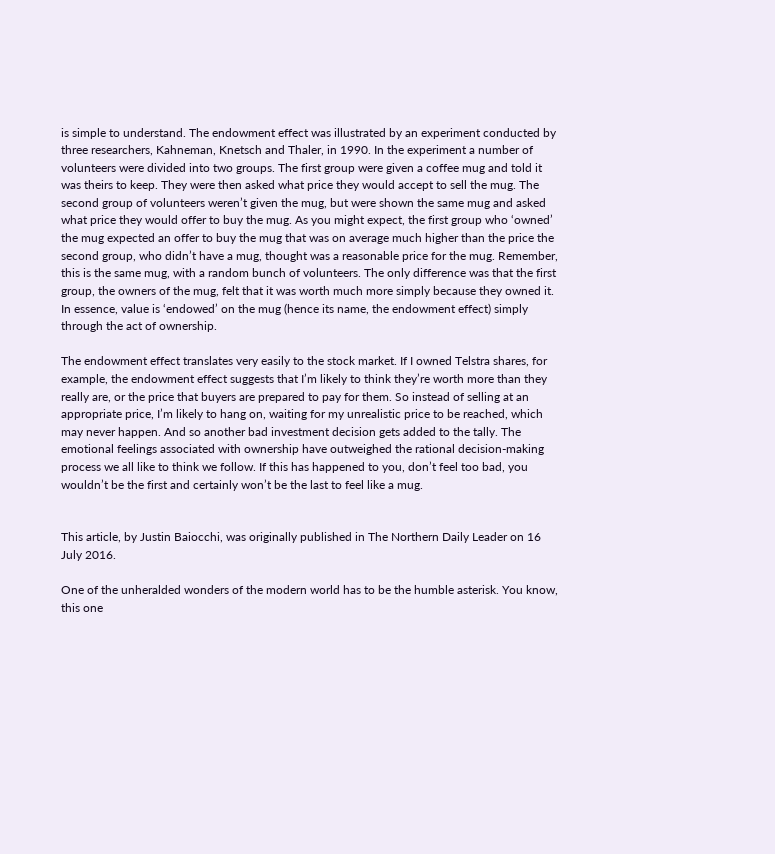is simple to understand. The endowment effect was illustrated by an experiment conducted by three researchers, Kahneman, Knetsch and Thaler, in 1990. In the experiment a number of volunteers were divided into two groups. The first group were given a coffee mug and told it was theirs to keep. They were then asked what price they would accept to sell the mug. The second group of volunteers weren’t given the mug, but were shown the same mug and asked what price they would offer to buy the mug. As you might expect, the first group who ‘owned’ the mug expected an offer to buy the mug that was on average much higher than the price the second group, who didn’t have a mug, thought was a reasonable price for the mug. Remember, this is the same mug, with a random bunch of volunteers. The only difference was that the first group, the owners of the mug, felt that it was worth much more simply because they owned it. In essence, value is ‘endowed’ on the mug (hence its name, the endowment effect) simply through the act of ownership.

The endowment effect translates very easily to the stock market. If I owned Telstra shares, for example, the endowment effect suggests that I’m likely to think they’re worth more than they really are, or the price that buyers are prepared to pay for them. So instead of selling at an appropriate price, I’m likely to hang on, waiting for my unrealistic price to be reached, which may never happen. And so another bad investment decision gets added to the tally. The emotional feelings associated with ownership have outweighed the rational decision-making process we all like to think we follow. If this has happened to you, don’t feel too bad, you wouldn’t be the first and certainly won’t be the last to feel like a mug.


This article, by Justin Baiocchi, was originally published in The Northern Daily Leader on 16 July 2016.

One of the unheralded wonders of the modern world has to be the humble asterisk. You know, this one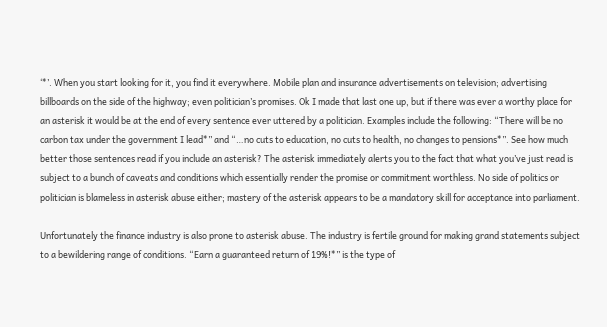‘*’. When you start looking for it, you find it everywhere. Mobile plan and insurance advertisements on television; advertising billboards on the side of the highway; even politician’s promises. Ok I made that last one up, but if there was ever a worthy place for an asterisk it would be at the end of every sentence ever uttered by a politician. Examples include the following: “There will be no carbon tax under the government I lead*” and “…no cuts to education, no cuts to health, no changes to pensions*”. See how much better those sentences read if you include an asterisk? The asterisk immediately alerts you to the fact that what you’ve just read is subject to a bunch of caveats and conditions which essentially render the promise or commitment worthless. No side of politics or politician is blameless in asterisk abuse either; mastery of the asterisk appears to be a mandatory skill for acceptance into parliament.

Unfortunately the finance industry is also prone to asterisk abuse. The industry is fertile ground for making grand statements subject to a bewildering range of conditions. “Earn a guaranteed return of 19%!*” is the type of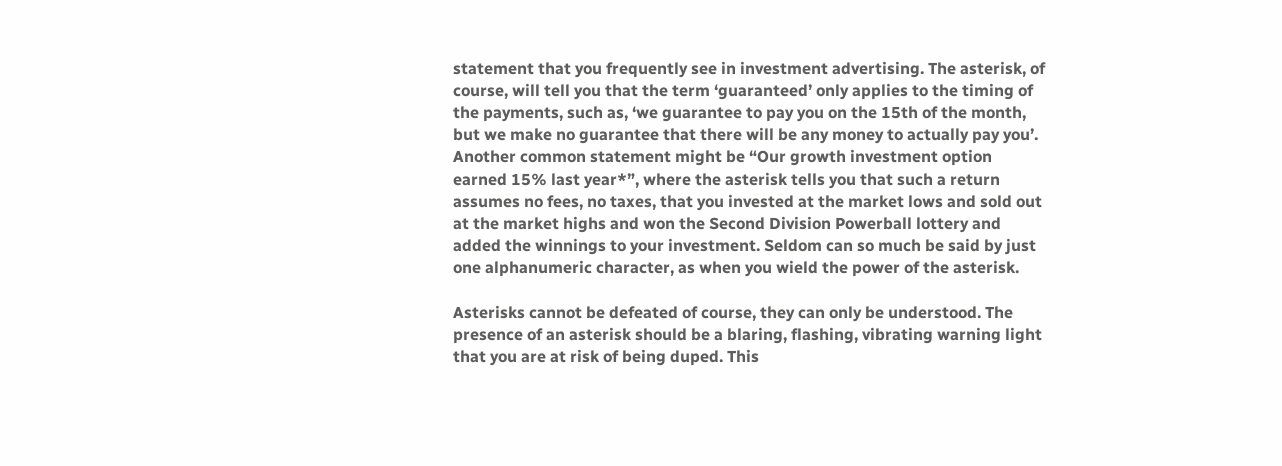statement that you frequently see in investment advertising. The asterisk, of course, will tell you that the term ‘guaranteed’ only applies to the timing of the payments, such as, ‘we guarantee to pay you on the 15th of the month, but we make no guarantee that there will be any money to actually pay you’. Another common statement might be “Our growth investment option earned 15% last year*”, where the asterisk tells you that such a return assumes no fees, no taxes, that you invested at the market lows and sold out at the market highs and won the Second Division Powerball lottery and added the winnings to your investment. Seldom can so much be said by just one alphanumeric character, as when you wield the power of the asterisk.

Asterisks cannot be defeated of course, they can only be understood. The presence of an asterisk should be a blaring, flashing, vibrating warning light that you are at risk of being duped. This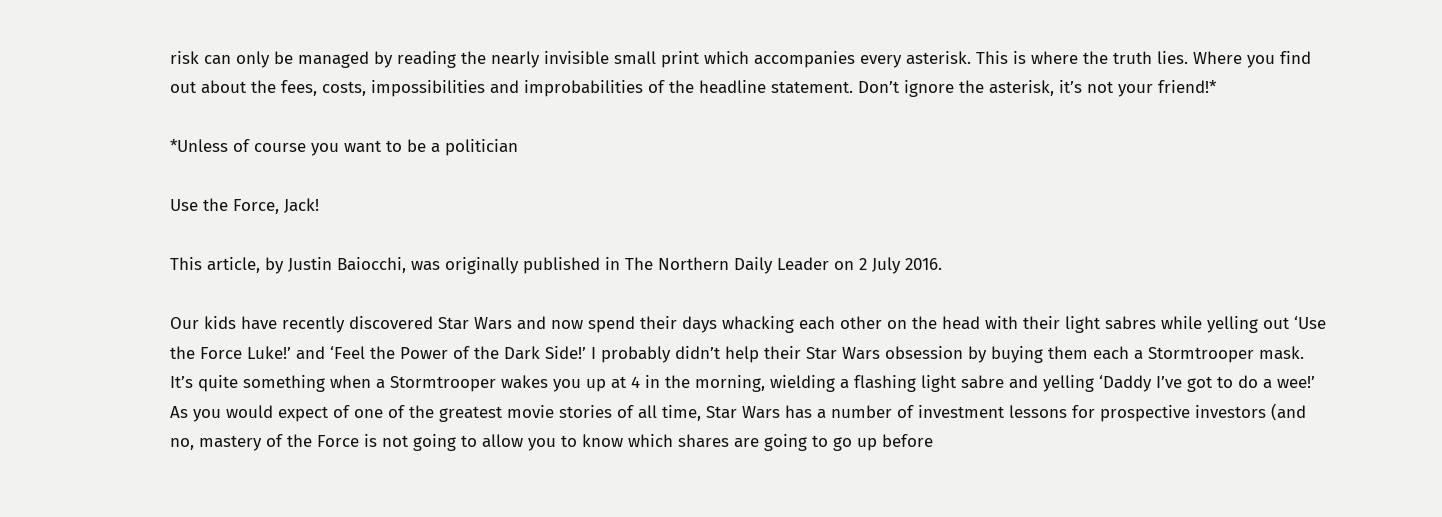risk can only be managed by reading the nearly invisible small print which accompanies every asterisk. This is where the truth lies. Where you find out about the fees, costs, impossibilities and improbabilities of the headline statement. Don’t ignore the asterisk, it’s not your friend!*

*Unless of course you want to be a politician

Use the Force, Jack!

This article, by Justin Baiocchi, was originally published in The Northern Daily Leader on 2 July 2016.

Our kids have recently discovered Star Wars and now spend their days whacking each other on the head with their light sabres while yelling out ‘Use the Force Luke!’ and ‘Feel the Power of the Dark Side!’ I probably didn’t help their Star Wars obsession by buying them each a Stormtrooper mask. It’s quite something when a Stormtrooper wakes you up at 4 in the morning, wielding a flashing light sabre and yelling ‘Daddy I’ve got to do a wee!’ As you would expect of one of the greatest movie stories of all time, Star Wars has a number of investment lessons for prospective investors (and no, mastery of the Force is not going to allow you to know which shares are going to go up before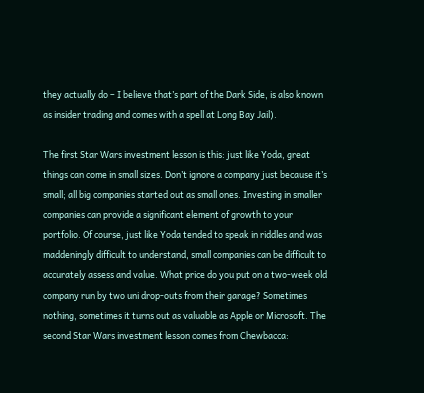they actually do – I believe that’s part of the Dark Side, is also known as insider trading and comes with a spell at Long Bay Jail).

The first Star Wars investment lesson is this: just like Yoda, great things can come in small sizes. Don’t ignore a company just because it’s small; all big companies started out as small ones. Investing in smaller companies can provide a significant element of growth to your portfolio. Of course, just like Yoda tended to speak in riddles and was maddeningly difficult to understand, small companies can be difficult to accurately assess and value. What price do you put on a two-week old company run by two uni drop-outs from their garage? Sometimes nothing, sometimes it turns out as valuable as Apple or Microsoft. The second Star Wars investment lesson comes from Chewbacca: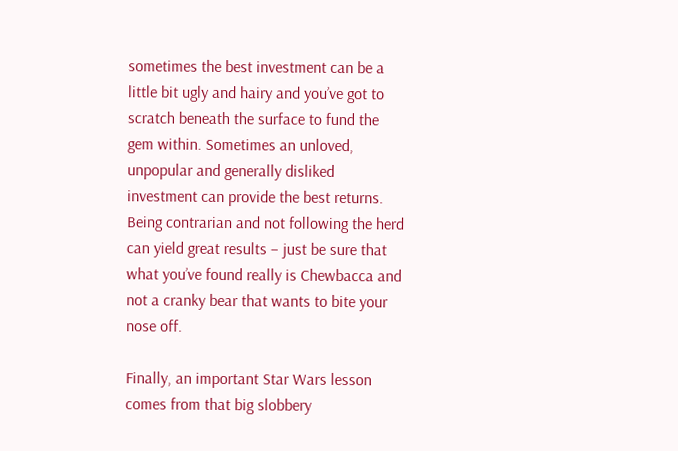sometimes the best investment can be a little bit ugly and hairy and you’ve got to scratch beneath the surface to fund the gem within. Sometimes an unloved, unpopular and generally disliked investment can provide the best returns. Being contrarian and not following the herd can yield great results – just be sure that what you’ve found really is Chewbacca and not a cranky bear that wants to bite your nose off.

Finally, an important Star Wars lesson comes from that big slobbery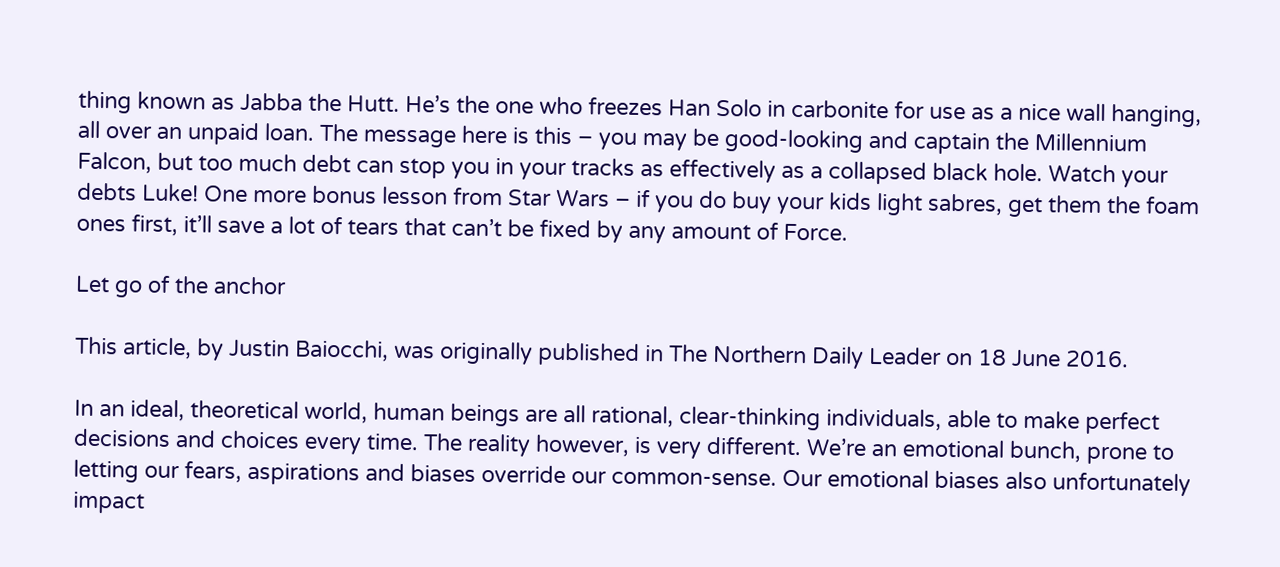thing known as Jabba the Hutt. He’s the one who freezes Han Solo in carbonite for use as a nice wall hanging, all over an unpaid loan. The message here is this – you may be good-looking and captain the Millennium Falcon, but too much debt can stop you in your tracks as effectively as a collapsed black hole. Watch your debts Luke! One more bonus lesson from Star Wars – if you do buy your kids light sabres, get them the foam ones first, it’ll save a lot of tears that can’t be fixed by any amount of Force.

Let go of the anchor

This article, by Justin Baiocchi, was originally published in The Northern Daily Leader on 18 June 2016.

In an ideal, theoretical world, human beings are all rational, clear-thinking individuals, able to make perfect decisions and choices every time. The reality however, is very different. We’re an emotional bunch, prone to letting our fears, aspirations and biases override our common-sense. Our emotional biases also unfortunately impact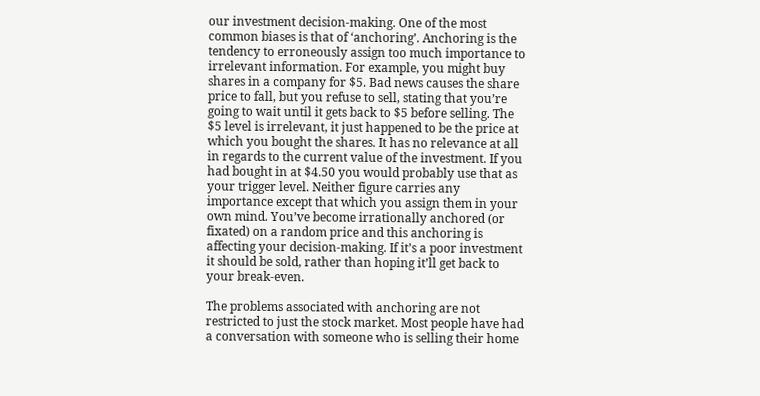our investment decision-making. One of the most common biases is that of ‘anchoring’. Anchoring is the tendency to erroneously assign too much importance to irrelevant information. For example, you might buy shares in a company for $5. Bad news causes the share price to fall, but you refuse to sell, stating that you’re going to wait until it gets back to $5 before selling. The $5 level is irrelevant, it just happened to be the price at which you bought the shares. It has no relevance at all in regards to the current value of the investment. If you had bought in at $4.50 you would probably use that as your trigger level. Neither figure carries any importance except that which you assign them in your own mind. You’ve become irrationally anchored (or fixated) on a random price and this anchoring is affecting your decision-making. If it’s a poor investment it should be sold, rather than hoping it’ll get back to your break-even.

The problems associated with anchoring are not restricted to just the stock market. Most people have had a conversation with someone who is selling their home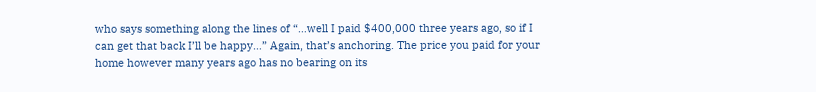who says something along the lines of “…well I paid $400,000 three years ago, so if I can get that back I’ll be happy…” Again, that’s anchoring. The price you paid for your home however many years ago has no bearing on its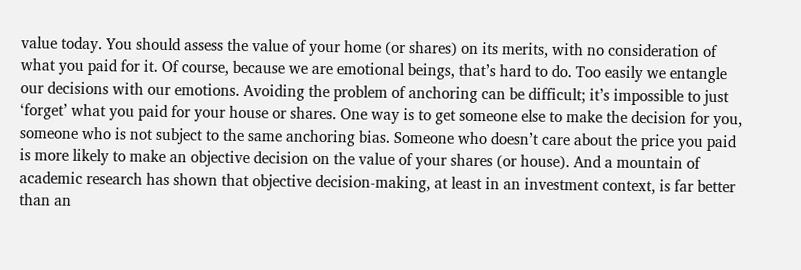value today. You should assess the value of your home (or shares) on its merits, with no consideration of what you paid for it. Of course, because we are emotional beings, that’s hard to do. Too easily we entangle our decisions with our emotions. Avoiding the problem of anchoring can be difficult; it’s impossible to just ‘forget’ what you paid for your house or shares. One way is to get someone else to make the decision for you, someone who is not subject to the same anchoring bias. Someone who doesn’t care about the price you paid is more likely to make an objective decision on the value of your shares (or house). And a mountain of academic research has shown that objective decision-making, at least in an investment context, is far better than an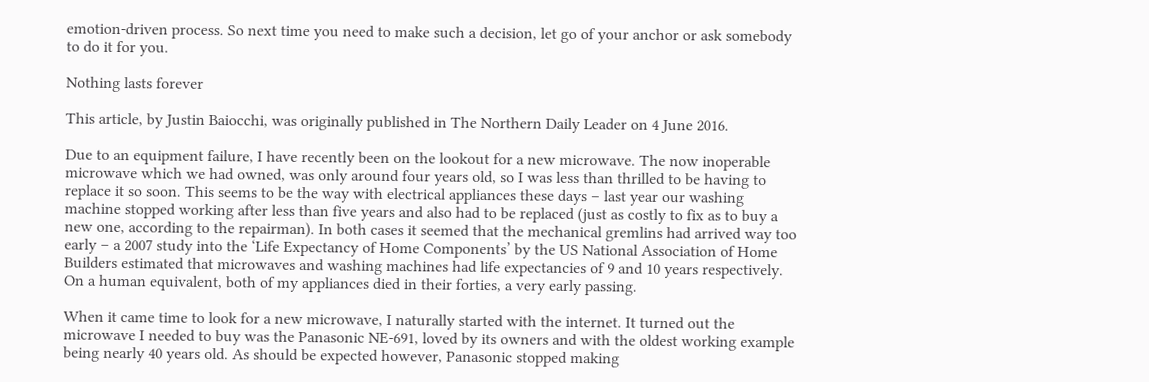emotion-driven process. So next time you need to make such a decision, let go of your anchor or ask somebody to do it for you.

Nothing lasts forever

This article, by Justin Baiocchi, was originally published in The Northern Daily Leader on 4 June 2016.

Due to an equipment failure, I have recently been on the lookout for a new microwave. The now inoperable microwave which we had owned, was only around four years old, so I was less than thrilled to be having to replace it so soon. This seems to be the way with electrical appliances these days – last year our washing machine stopped working after less than five years and also had to be replaced (just as costly to fix as to buy a new one, according to the repairman). In both cases it seemed that the mechanical gremlins had arrived way too early – a 2007 study into the ‘Life Expectancy of Home Components’ by the US National Association of Home Builders estimated that microwaves and washing machines had life expectancies of 9 and 10 years respectively. On a human equivalent, both of my appliances died in their forties, a very early passing.

When it came time to look for a new microwave, I naturally started with the internet. It turned out the microwave I needed to buy was the Panasonic NE-691, loved by its owners and with the oldest working example being nearly 40 years old. As should be expected however, Panasonic stopped making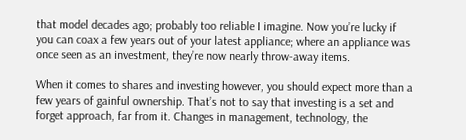that model decades ago; probably too reliable I imagine. Now you’re lucky if you can coax a few years out of your latest appliance; where an appliance was once seen as an investment, they’re now nearly throw-away items.

When it comes to shares and investing however, you should expect more than a few years of gainful ownership. That’s not to say that investing is a set and forget approach, far from it. Changes in management, technology, the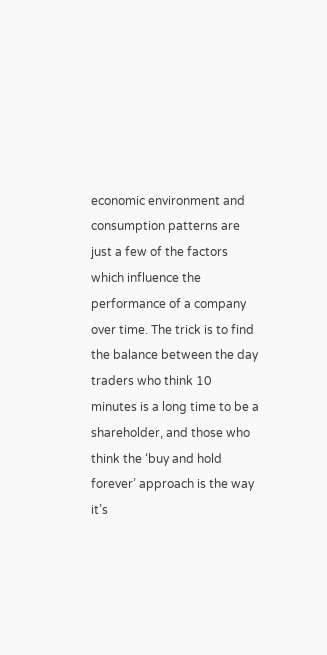economic environment and consumption patterns are just a few of the factors which influence the performance of a company over time. The trick is to find the balance between the day traders who think 10 minutes is a long time to be a shareholder, and those who think the ‘buy and hold forever’ approach is the way it’s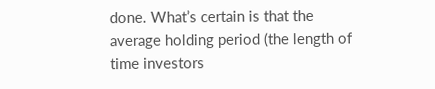done. What’s certain is that the average holding period (the length of time investors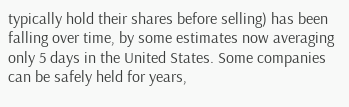typically hold their shares before selling) has been falling over time, by some estimates now averaging only 5 days in the United States. Some companies can be safely held for years,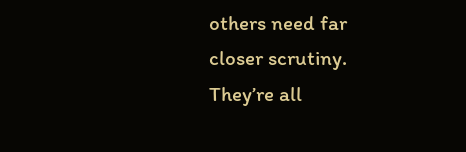others need far closer scrutiny. They’re all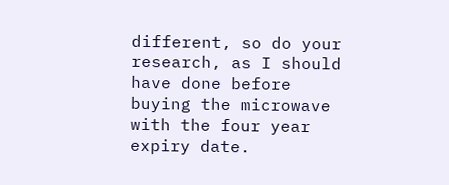different, so do your research, as I should have done before buying the microwave with the four year expiry date.